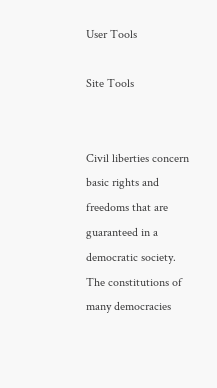User Tools

Site Tools


Civil liberties concern basic rights and freedoms that are guaranteed in a democratic society. The constitutions of many democracies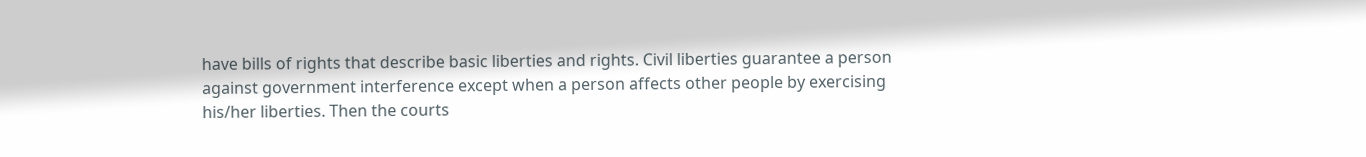have bills of rights that describe basic liberties and rights. Civil liberties guarantee a person against government interference except when a person affects other people by exercising his/her liberties. Then the courts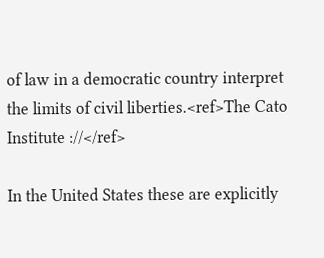of law in a democratic country interpret the limits of civil liberties.<ref>The Cato Institute ://</ref>

In the United States these are explicitly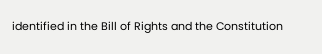identified in the Bill of Rights and the Constitution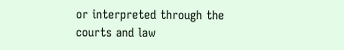or interpreted through the courts and law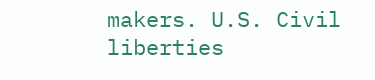makers. U.S. Civil liberties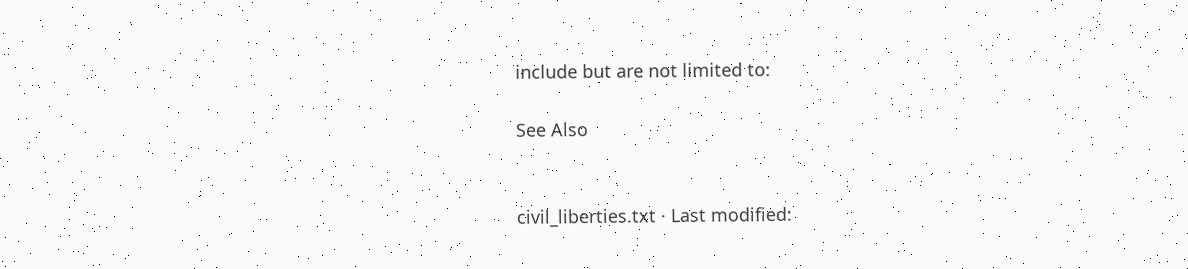include but are not limited to:

See Also


civil_liberties.txt · Last modified: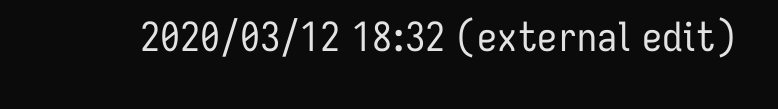2020/03/12 18:32 (external edit)